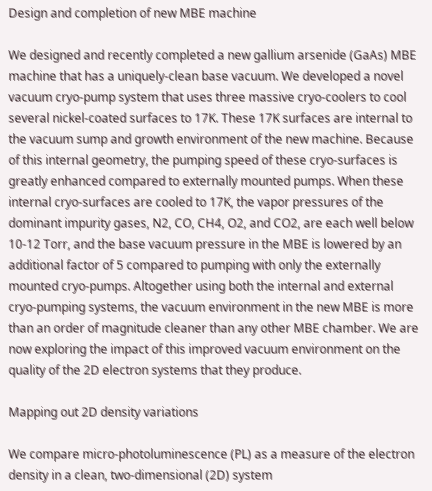Design and completion of new MBE machine

We designed and recently completed a new gallium arsenide (GaAs) MBE machine that has a uniquely-clean base vacuum. We developed a novel vacuum cryo-pump system that uses three massive cryo-coolers to cool several nickel-coated surfaces to 17K. These 17K surfaces are internal to the vacuum sump and growth environment of the new machine. Because of this internal geometry, the pumping speed of these cryo-surfaces is greatly enhanced compared to externally mounted pumps. When these internal cryo-surfaces are cooled to 17K, the vapor pressures of the dominant impurity gases, N2, CO, CH4, O2, and CO2, are each well below 10-12 Torr, and the base vacuum pressure in the MBE is lowered by an additional factor of 5 compared to pumping with only the externally mounted cryo-pumps. Altogether using both the internal and external cryo-pumping systems, the vacuum environment in the new MBE is more than an order of magnitude cleaner than any other MBE chamber. We are now exploring the impact of this improved vacuum environment on the quality of the 2D electron systems that they produce.

Mapping out 2D density variations

We compare micro-photoluminescence (PL) as a measure of the electron density in a clean, two-dimensional (2D) system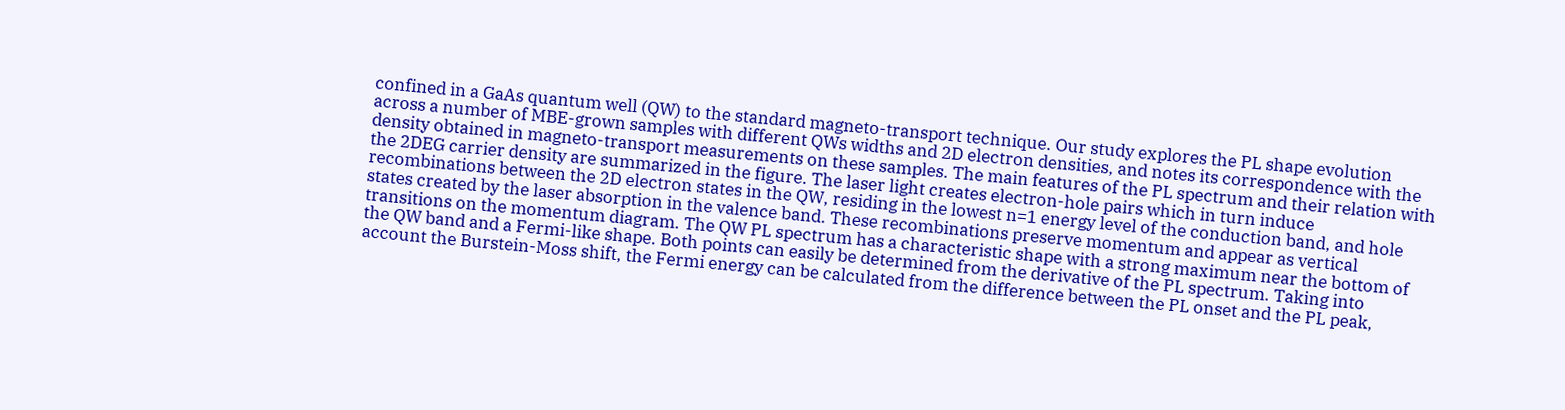confined in a GaAs quantum well (QW) to the standard magneto-transport technique. Our study explores the PL shape evolution across a number of MBE-grown samples with different QWs widths and 2D electron densities, and notes its correspondence with the density obtained in magneto-transport measurements on these samples. The main features of the PL spectrum and their relation with the 2DEG carrier density are summarized in the figure. The laser light creates electron-hole pairs which in turn induce recombinations between the 2D electron states in the QW, residing in the lowest n=1 energy level of the conduction band, and hole states created by the laser absorption in the valence band. These recombinations preserve momentum and appear as vertical transitions on the momentum diagram. The QW PL spectrum has a characteristic shape with a strong maximum near the bottom of the QW band and a Fermi-like shape. Both points can easily be determined from the derivative of the PL spectrum. Taking into account the Burstein-Moss shift, the Fermi energy can be calculated from the difference between the PL onset and the PL peak,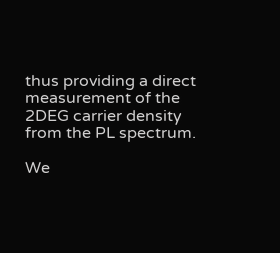thus providing a direct measurement of the 2DEG carrier density from the PL spectrum.

We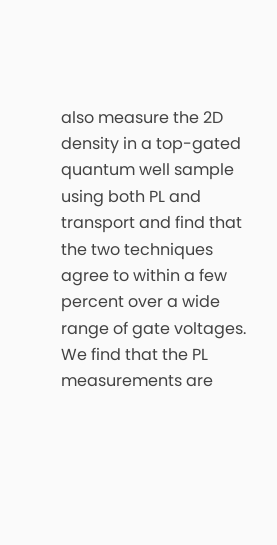also measure the 2D density in a top-gated quantum well sample using both PL and transport and find that the two techniques agree to within a few percent over a wide range of gate voltages. We find that the PL measurements are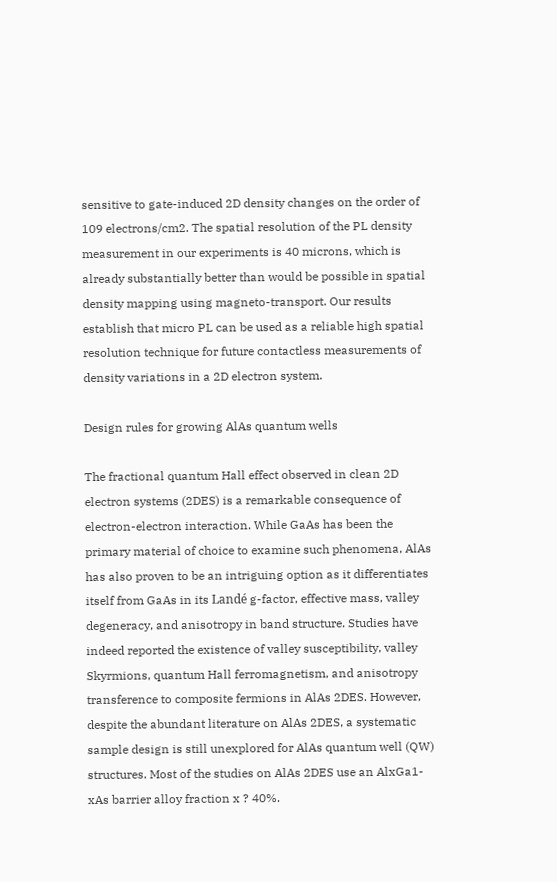sensitive to gate-induced 2D density changes on the order of 109 electrons/cm2. The spatial resolution of the PL density measurement in our experiments is 40 microns, which is already substantially better than would be possible in spatial density mapping using magneto-transport. Our results establish that micro PL can be used as a reliable high spatial resolution technique for future contactless measurements of density variations in a 2D electron system.

Design rules for growing AlAs quantum wells

The fractional quantum Hall effect observed in clean 2D electron systems (2DES) is a remarkable consequence of electron-electron interaction. While GaAs has been the primary material of choice to examine such phenomena, AlAs has also proven to be an intriguing option as it differentiates itself from GaAs in its Landé g-factor, effective mass, valley degeneracy, and anisotropy in band structure. Studies have indeed reported the existence of valley susceptibility, valley Skyrmions, quantum Hall ferromagnetism, and anisotropy transference to composite fermions in AlAs 2DES. However, despite the abundant literature on AlAs 2DES, a systematic sample design is still unexplored for AlAs quantum well (QW) structures. Most of the studies on AlAs 2DES use an AlxGa1-xAs barrier alloy fraction x ? 40%.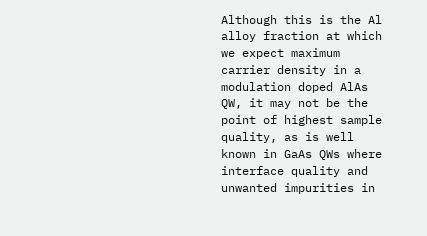Although this is the Al alloy fraction at which we expect maximum carrier density in a modulation doped AlAs QW, it may not be the point of highest sample quality, as is well known in GaAs QWs where interface quality and unwanted impurities in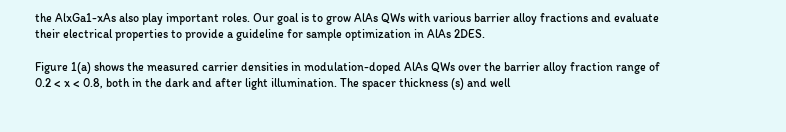the AlxGa1-xAs also play important roles. Our goal is to grow AlAs QWs with various barrier alloy fractions and evaluate their electrical properties to provide a guideline for sample optimization in AlAs 2DES.

Figure 1(a) shows the measured carrier densities in modulation-doped AlAs QWs over the barrier alloy fraction range of 0.2 < x < 0.8, both in the dark and after light illumination. The spacer thickness (s) and well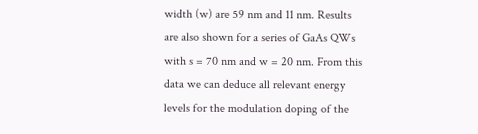width (w) are 59 nm and 11 nm. Results are also shown for a series of GaAs QWs with s = 70 nm and w = 20 nm. From this data we can deduce all relevant energy levels for the modulation doping of the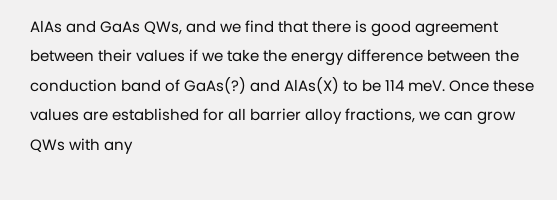AlAs and GaAs QWs, and we find that there is good agreement between their values if we take the energy difference between the conduction band of GaAs(?) and AlAs(X) to be 114 meV. Once these values are established for all barrier alloy fractions, we can grow QWs with any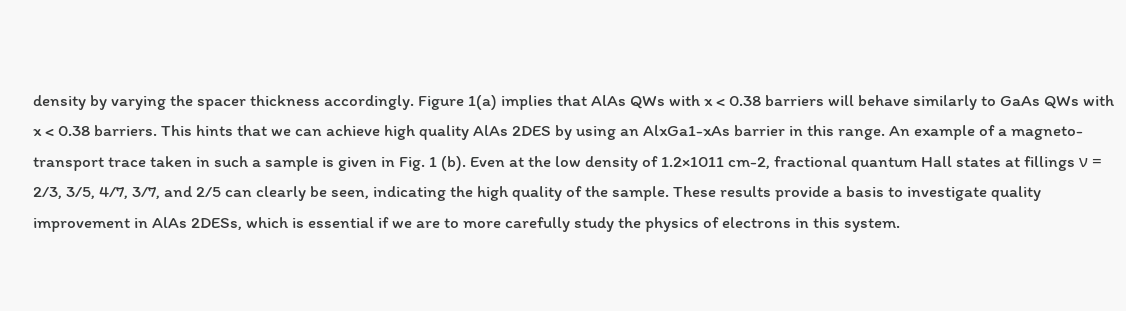density by varying the spacer thickness accordingly. Figure 1(a) implies that AlAs QWs with x < 0.38 barriers will behave similarly to GaAs QWs with x < 0.38 barriers. This hints that we can achieve high quality AlAs 2DES by using an AlxGa1-xAs barrier in this range. An example of a magneto-transport trace taken in such a sample is given in Fig. 1 (b). Even at the low density of 1.2×1011 cm-2, fractional quantum Hall states at fillings ν = 2/3, 3/5, 4/7, 3/7, and 2/5 can clearly be seen, indicating the high quality of the sample. These results provide a basis to investigate quality improvement in AlAs 2DESs, which is essential if we are to more carefully study the physics of electrons in this system.